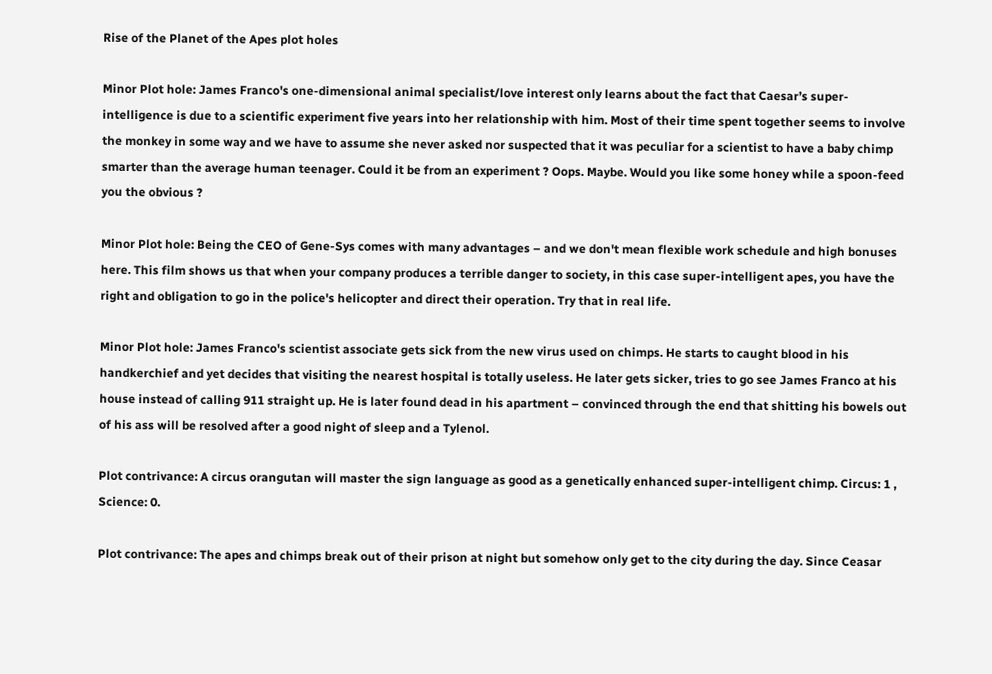Rise of the Planet of the Apes plot holes

Minor Plot hole: James Franco's one-dimensional animal specialist/love interest only learns about the fact that Caesar’s super-intelligence is due to a scientific experiment five years into her relationship with him. Most of their time spent together seems to involve the monkey in some way and we have to assume she never asked nor suspected that it was peculiar for a scientist to have a baby chimp smarter than the average human teenager. Could it be from an experiment ? Oops. Maybe. Would you like some honey while a spoon-feed you the obvious ?

Minor Plot hole: Being the CEO of Gene-Sys comes with many advantages – and we don't mean flexible work schedule and high bonuses here. This film shows us that when your company produces a terrible danger to society, in this case super-intelligent apes, you have the right and obligation to go in the police's helicopter and direct their operation. Try that in real life.

Minor Plot hole: James Franco's scientist associate gets sick from the new virus used on chimps. He starts to caught blood in his handkerchief and yet decides that visiting the nearest hospital is totally useless. He later gets sicker, tries to go see James Franco at his house instead of calling 911 straight up. He is later found dead in his apartment – convinced through the end that shitting his bowels out of his ass will be resolved after a good night of sleep and a Tylenol.

Plot contrivance: A circus orangutan will master the sign language as good as a genetically enhanced super-intelligent chimp. Circus: 1 , Science: 0.

Plot contrivance: The apes and chimps break out of their prison at night but somehow only get to the city during the day. Since Ceasar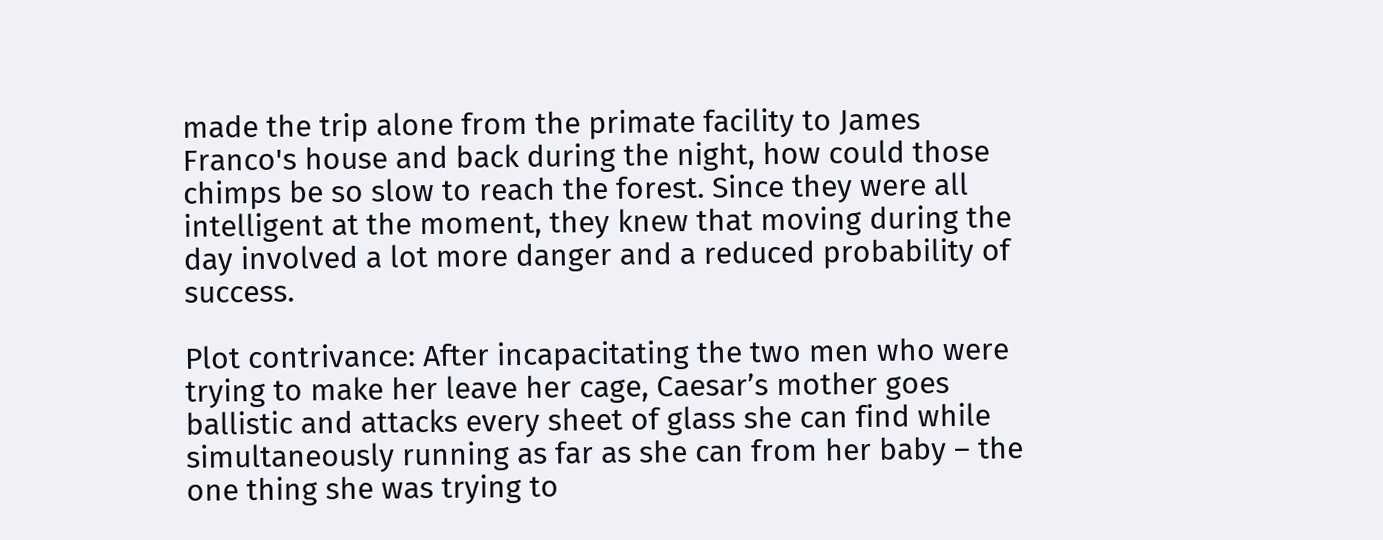made the trip alone from the primate facility to James Franco's house and back during the night, how could those chimps be so slow to reach the forest. Since they were all intelligent at the moment, they knew that moving during the day involved a lot more danger and a reduced probability of success.

Plot contrivance: After incapacitating the two men who were trying to make her leave her cage, Caesar’s mother goes ballistic and attacks every sheet of glass she can find while simultaneously running as far as she can from her baby – the one thing she was trying to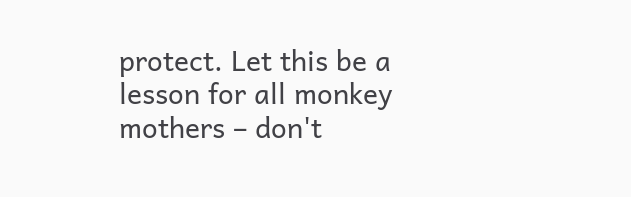protect. Let this be a lesson for all monkey mothers – don't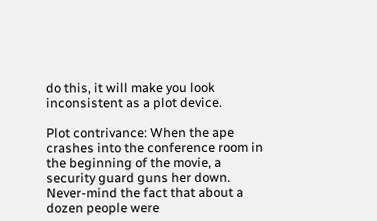do this, it will make you look inconsistent as a plot device.

Plot contrivance: When the ape crashes into the conference room in the beginning of the movie, a security guard guns her down. Never-mind the fact that about a dozen people were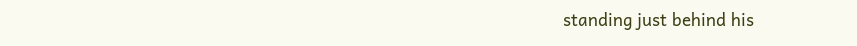standing just behind his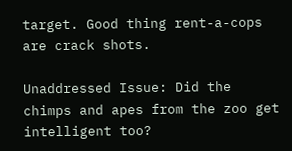target. Good thing rent-a-cops are crack shots.

Unaddressed Issue: Did the chimps and apes from the zoo get intelligent too?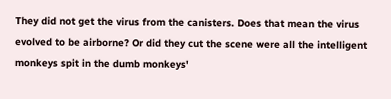They did not get the virus from the canisters. Does that mean the virus evolved to be airborne? Or did they cut the scene were all the intelligent monkeys spit in the dumb monkeys'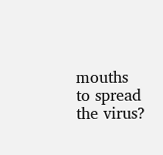mouths to spread the virus?